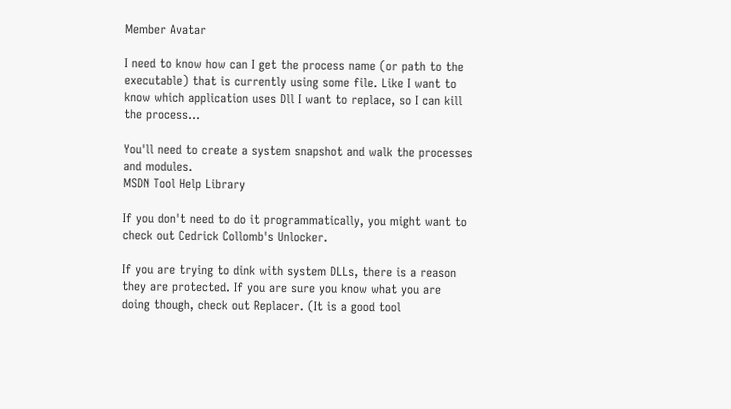Member Avatar

I need to know how can I get the process name (or path to the executable) that is currently using some file. Like I want to know which application uses Dll I want to replace, so I can kill the process...

You'll need to create a system snapshot and walk the processes and modules.
MSDN Tool Help Library

If you don't need to do it programmatically, you might want to check out Cedrick Collomb's Unlocker.

If you are trying to dink with system DLLs, there is a reason they are protected. If you are sure you know what you are doing though, check out Replacer. (It is a good tool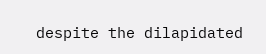despite the dilapidated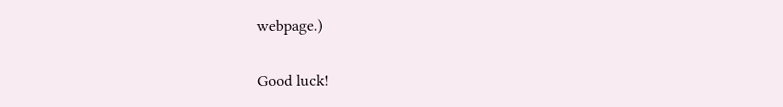webpage.)

Good luck!